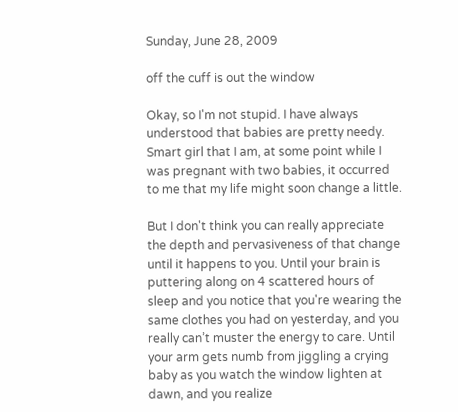Sunday, June 28, 2009

off the cuff is out the window

Okay, so I'm not stupid. I have always understood that babies are pretty needy. Smart girl that I am, at some point while I was pregnant with two babies, it occurred to me that my life might soon change a little.

But I don't think you can really appreciate the depth and pervasiveness of that change until it happens to you. Until your brain is puttering along on 4 scattered hours of sleep and you notice that you're wearing the same clothes you had on yesterday, and you really can’t muster the energy to care. Until your arm gets numb from jiggling a crying baby as you watch the window lighten at dawn, and you realize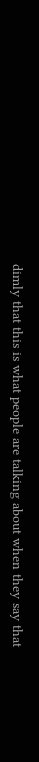dimly that this is what people are talking about when they say that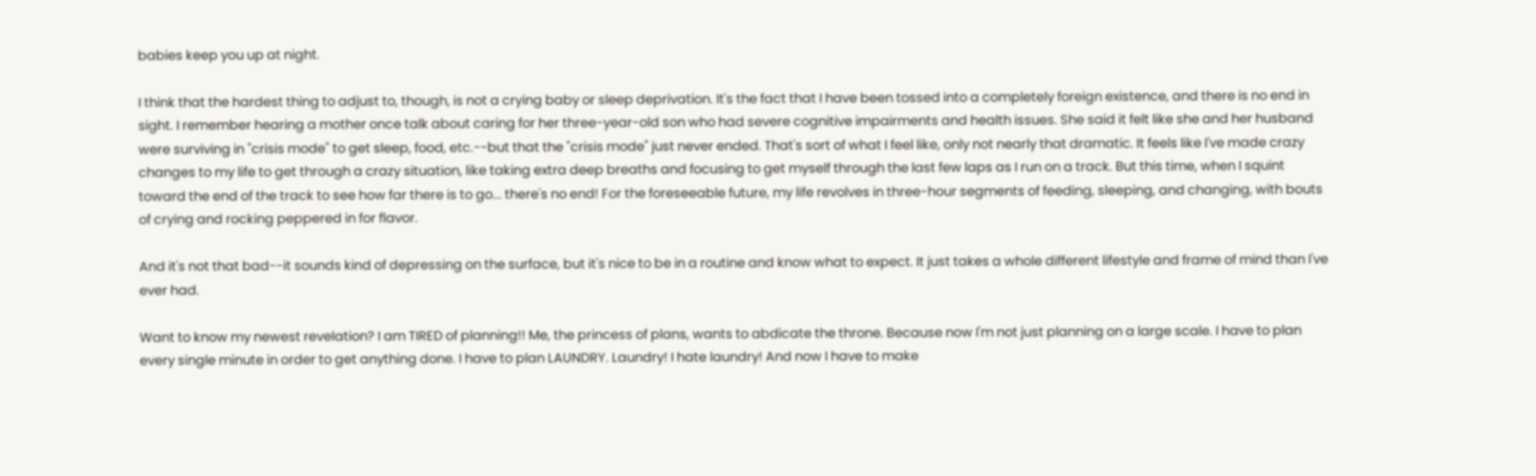babies keep you up at night.

I think that the hardest thing to adjust to, though, is not a crying baby or sleep deprivation. It's the fact that I have been tossed into a completely foreign existence, and there is no end in sight. I remember hearing a mother once talk about caring for her three-year-old son who had severe cognitive impairments and health issues. She said it felt like she and her husband were surviving in "crisis mode" to get sleep, food, etc.--but that the "crisis mode" just never ended. That's sort of what I feel like, only not nearly that dramatic. It feels like I've made crazy changes to my life to get through a crazy situation, like taking extra deep breaths and focusing to get myself through the last few laps as I run on a track. But this time, when I squint toward the end of the track to see how far there is to go... there's no end! For the foreseeable future, my life revolves in three-hour segments of feeding, sleeping, and changing, with bouts of crying and rocking peppered in for flavor.

And it's not that bad--it sounds kind of depressing on the surface, but it's nice to be in a routine and know what to expect. It just takes a whole different lifestyle and frame of mind than I've ever had.

Want to know my newest revelation? I am TIRED of planning!! Me, the princess of plans, wants to abdicate the throne. Because now I'm not just planning on a large scale. I have to plan every single minute in order to get anything done. I have to plan LAUNDRY. Laundry! I hate laundry! And now I have to make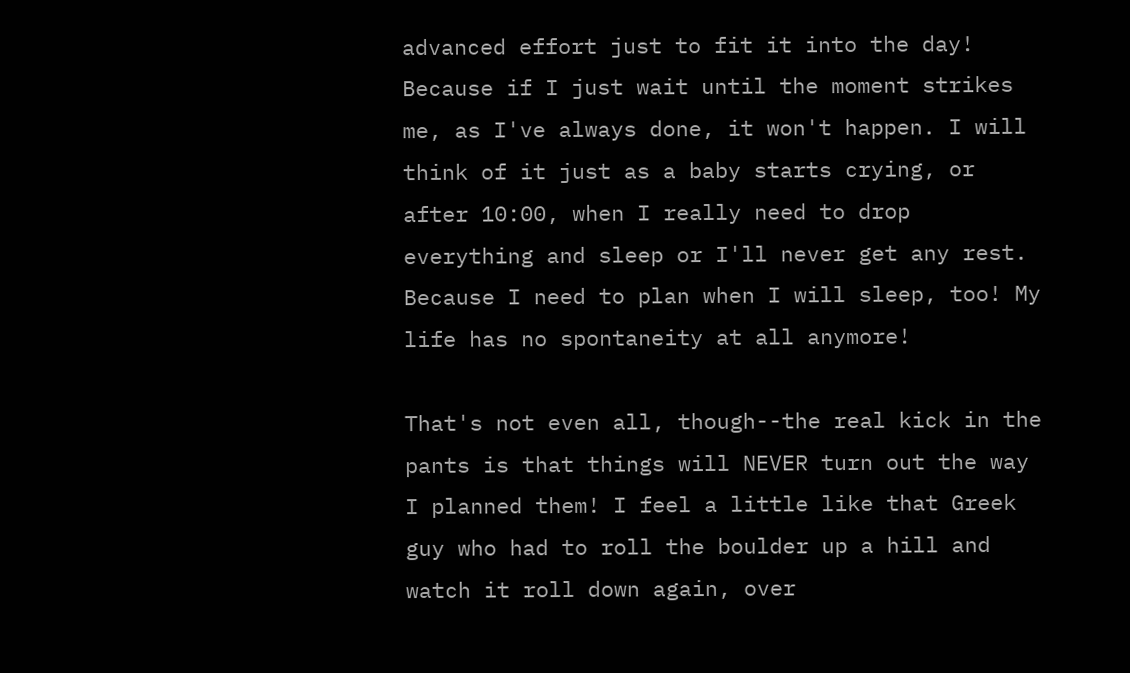advanced effort just to fit it into the day! Because if I just wait until the moment strikes me, as I've always done, it won't happen. I will think of it just as a baby starts crying, or after 10:00, when I really need to drop everything and sleep or I'll never get any rest. Because I need to plan when I will sleep, too! My life has no spontaneity at all anymore!

That's not even all, though--the real kick in the pants is that things will NEVER turn out the way I planned them! I feel a little like that Greek guy who had to roll the boulder up a hill and watch it roll down again, over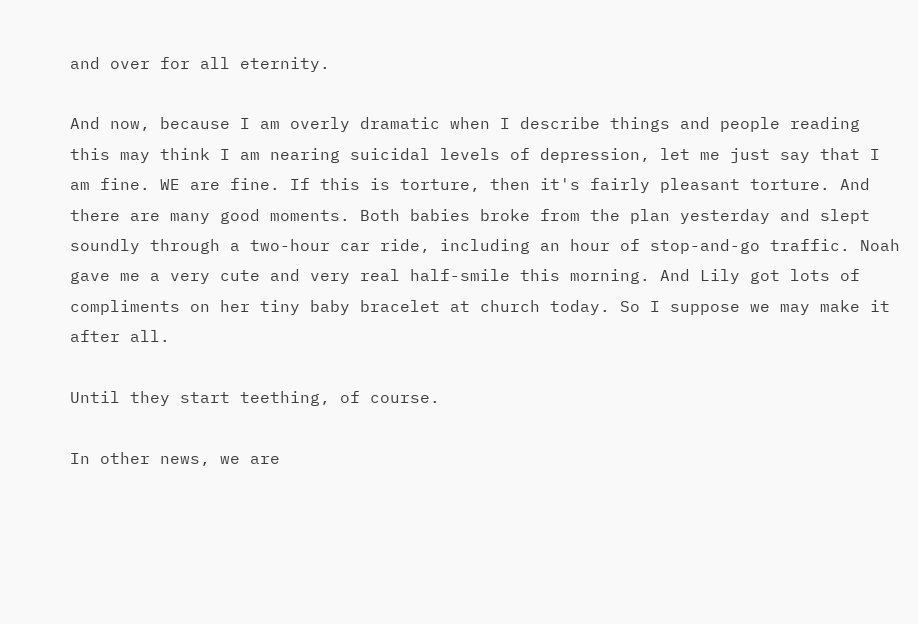and over for all eternity.

And now, because I am overly dramatic when I describe things and people reading this may think I am nearing suicidal levels of depression, let me just say that I am fine. WE are fine. If this is torture, then it's fairly pleasant torture. And there are many good moments. Both babies broke from the plan yesterday and slept soundly through a two-hour car ride, including an hour of stop-and-go traffic. Noah gave me a very cute and very real half-smile this morning. And Lily got lots of compliments on her tiny baby bracelet at church today. So I suppose we may make it after all.

Until they start teething, of course.

In other news, we are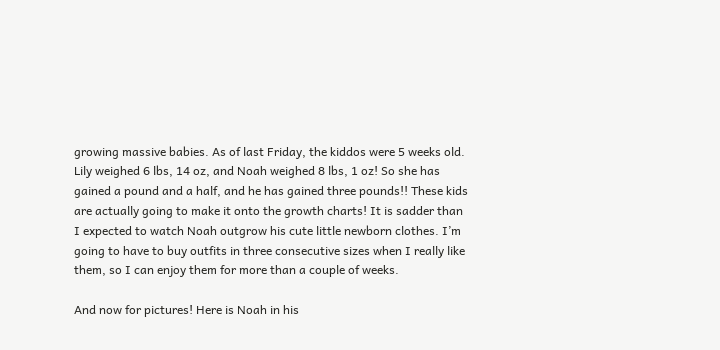growing massive babies. As of last Friday, the kiddos were 5 weeks old. Lily weighed 6 lbs, 14 oz, and Noah weighed 8 lbs, 1 oz! So she has gained a pound and a half, and he has gained three pounds!! These kids are actually going to make it onto the growth charts! It is sadder than I expected to watch Noah outgrow his cute little newborn clothes. I’m going to have to buy outfits in three consecutive sizes when I really like them, so I can enjoy them for more than a couple of weeks.

And now for pictures! Here is Noah in his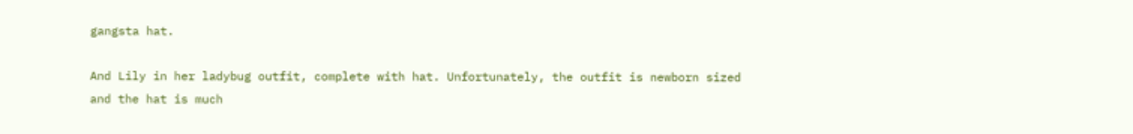gangsta hat.

And Lily in her ladybug outfit, complete with hat. Unfortunately, the outfit is newborn sized and the hat is much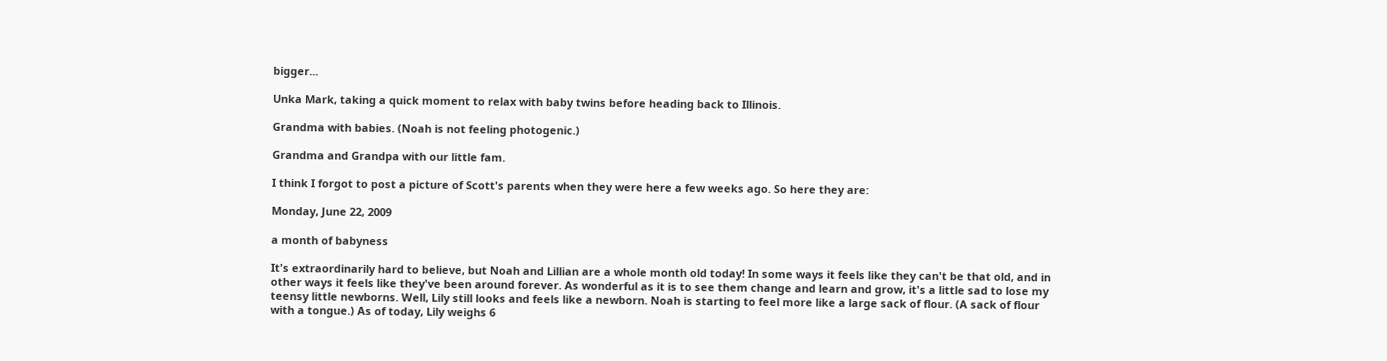bigger...

Unka Mark, taking a quick moment to relax with baby twins before heading back to Illinois.

Grandma with babies. (Noah is not feeling photogenic.)

Grandma and Grandpa with our little fam.

I think I forgot to post a picture of Scott's parents when they were here a few weeks ago. So here they are:

Monday, June 22, 2009

a month of babyness

It's extraordinarily hard to believe, but Noah and Lillian are a whole month old today! In some ways it feels like they can't be that old, and in other ways it feels like they've been around forever. As wonderful as it is to see them change and learn and grow, it's a little sad to lose my teensy little newborns. Well, Lily still looks and feels like a newborn. Noah is starting to feel more like a large sack of flour. (A sack of flour with a tongue.) As of today, Lily weighs 6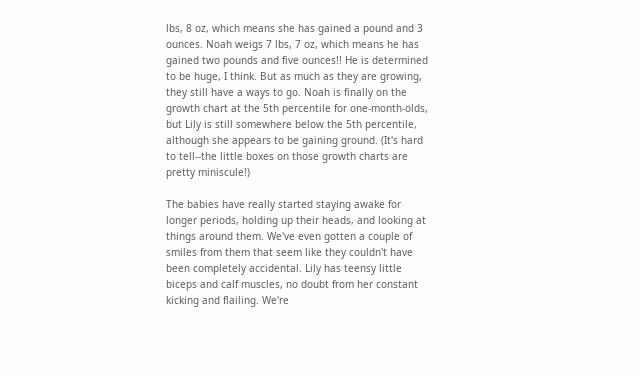lbs, 8 oz, which means she has gained a pound and 3 ounces. Noah weigs 7 lbs, 7 oz, which means he has gained two pounds and five ounces!! He is determined to be huge, I think. But as much as they are growing, they still have a ways to go. Noah is finally on the growth chart at the 5th percentile for one-month-olds, but Lily is still somewhere below the 5th percentile, although she appears to be gaining ground. (It's hard to tell--the little boxes on those growth charts are pretty miniscule!)

The babies have really started staying awake for longer periods, holding up their heads, and looking at things around them. We've even gotten a couple of smiles from them that seem like they couldn't have been completely accidental. Lily has teensy little biceps and calf muscles, no doubt from her constant kicking and flailing. We're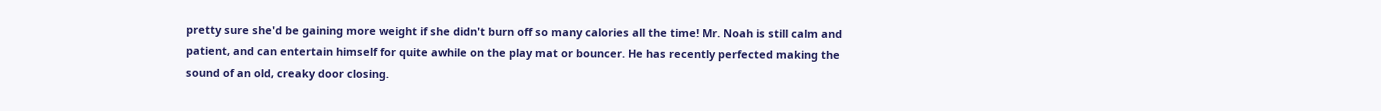pretty sure she'd be gaining more weight if she didn't burn off so many calories all the time! Mr. Noah is still calm and patient, and can entertain himself for quite awhile on the play mat or bouncer. He has recently perfected making the sound of an old, creaky door closing.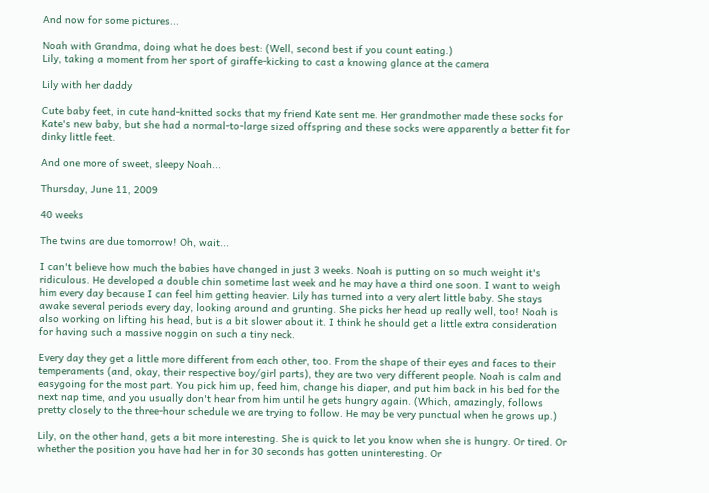And now for some pictures...

Noah with Grandma, doing what he does best: (Well, second best if you count eating.)
Lily, taking a moment from her sport of giraffe-kicking to cast a knowing glance at the camera

Lily with her daddy

Cute baby feet, in cute hand-knitted socks that my friend Kate sent me. Her grandmother made these socks for Kate's new baby, but she had a normal-to-large sized offspring and these socks were apparently a better fit for dinky little feet.

And one more of sweet, sleepy Noah...

Thursday, June 11, 2009

40 weeks

The twins are due tomorrow! Oh, wait...

I can't believe how much the babies have changed in just 3 weeks. Noah is putting on so much weight it's ridiculous. He developed a double chin sometime last week and he may have a third one soon. I want to weigh him every day because I can feel him getting heavier. Lily has turned into a very alert little baby. She stays awake several periods every day, looking around and grunting. She picks her head up really well, too! Noah is also working on lifting his head, but is a bit slower about it. I think he should get a little extra consideration for having such a massive noggin on such a tiny neck.

Every day they get a little more different from each other, too. From the shape of their eyes and faces to their temperaments (and, okay, their respective boy/girl parts), they are two very different people. Noah is calm and easygoing for the most part. You pick him up, feed him, change his diaper, and put him back in his bed for the next nap time, and you usually don't hear from him until he gets hungry again. (Which, amazingly, follows pretty closely to the three-hour schedule we are trying to follow. He may be very punctual when he grows up.)

Lily, on the other hand, gets a bit more interesting. She is quick to let you know when she is hungry. Or tired. Or whether the position you have had her in for 30 seconds has gotten uninteresting. Or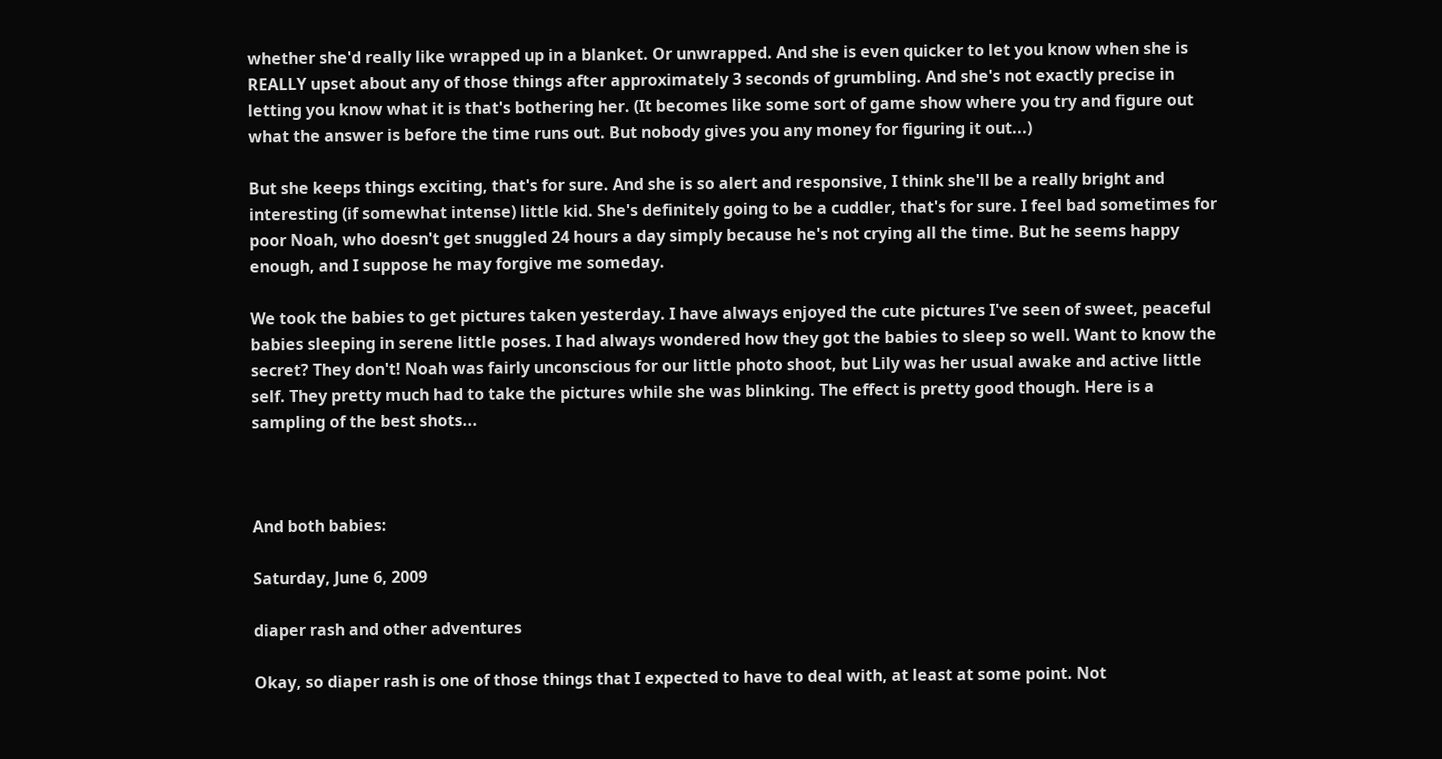whether she'd really like wrapped up in a blanket. Or unwrapped. And she is even quicker to let you know when she is REALLY upset about any of those things after approximately 3 seconds of grumbling. And she's not exactly precise in letting you know what it is that's bothering her. (It becomes like some sort of game show where you try and figure out what the answer is before the time runs out. But nobody gives you any money for figuring it out...)

But she keeps things exciting, that's for sure. And she is so alert and responsive, I think she'll be a really bright and interesting (if somewhat intense) little kid. She's definitely going to be a cuddler, that's for sure. I feel bad sometimes for poor Noah, who doesn't get snuggled 24 hours a day simply because he's not crying all the time. But he seems happy enough, and I suppose he may forgive me someday.

We took the babies to get pictures taken yesterday. I have always enjoyed the cute pictures I've seen of sweet, peaceful babies sleeping in serene little poses. I had always wondered how they got the babies to sleep so well. Want to know the secret? They don't! Noah was fairly unconscious for our little photo shoot, but Lily was her usual awake and active little self. They pretty much had to take the pictures while she was blinking. The effect is pretty good though. Here is a sampling of the best shots...



And both babies:

Saturday, June 6, 2009

diaper rash and other adventures

Okay, so diaper rash is one of those things that I expected to have to deal with, at least at some point. Not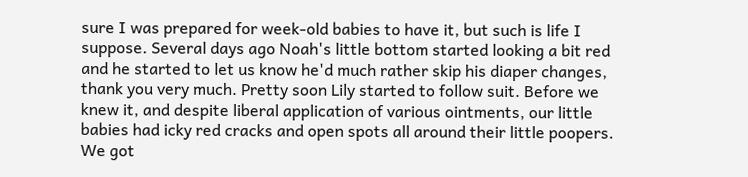sure I was prepared for week-old babies to have it, but such is life I suppose. Several days ago Noah's little bottom started looking a bit red and he started to let us know he'd much rather skip his diaper changes, thank you very much. Pretty soon Lily started to follow suit. Before we knew it, and despite liberal application of various ointments, our little babies had icky red cracks and open spots all around their little poopers. We got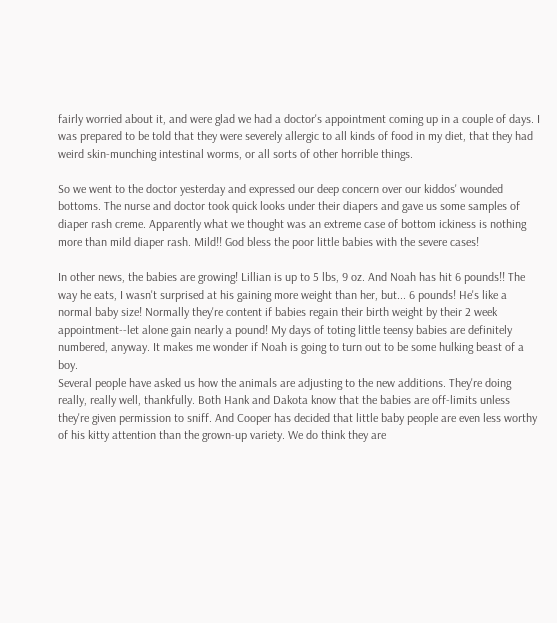fairly worried about it, and were glad we had a doctor's appointment coming up in a couple of days. I was prepared to be told that they were severely allergic to all kinds of food in my diet, that they had weird skin-munching intestinal worms, or all sorts of other horrible things.

So we went to the doctor yesterday and expressed our deep concern over our kiddos' wounded bottoms. The nurse and doctor took quick looks under their diapers and gave us some samples of diaper rash creme. Apparently what we thought was an extreme case of bottom ickiness is nothing more than mild diaper rash. Mild!! God bless the poor little babies with the severe cases!

In other news, the babies are growing! Lillian is up to 5 lbs, 9 oz. And Noah has hit 6 pounds!! The way he eats, I wasn't surprised at his gaining more weight than her, but... 6 pounds! He's like a normal baby size! Normally they're content if babies regain their birth weight by their 2 week appointment--let alone gain nearly a pound! My days of toting little teensy babies are definitely numbered, anyway. It makes me wonder if Noah is going to turn out to be some hulking beast of a boy.
Several people have asked us how the animals are adjusting to the new additions. They're doing really, really well, thankfully. Both Hank and Dakota know that the babies are off-limits unless they're given permission to sniff. And Cooper has decided that little baby people are even less worthy of his kitty attention than the grown-up variety. We do think they are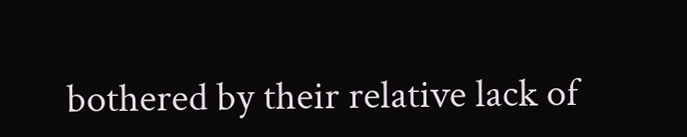bothered by their relative lack of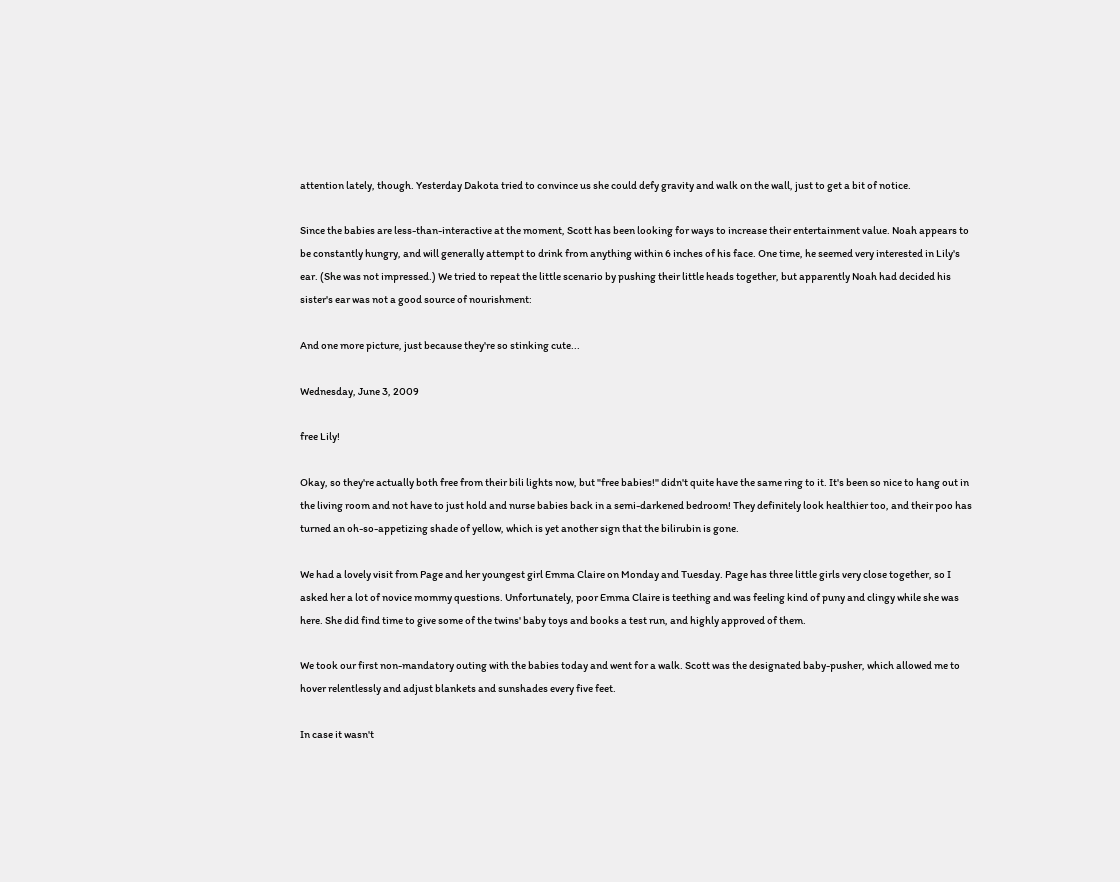attention lately, though. Yesterday Dakota tried to convince us she could defy gravity and walk on the wall, just to get a bit of notice.

Since the babies are less-than-interactive at the moment, Scott has been looking for ways to increase their entertainment value. Noah appears to be constantly hungry, and will generally attempt to drink from anything within 6 inches of his face. One time, he seemed very interested in Lily's ear. (She was not impressed.) We tried to repeat the little scenario by pushing their little heads together, but apparently Noah had decided his sister's ear was not a good source of nourishment:

And one more picture, just because they're so stinking cute...

Wednesday, June 3, 2009

free Lily!

Okay, so they're actually both free from their bili lights now, but "free babies!" didn't quite have the same ring to it. It's been so nice to hang out in the living room and not have to just hold and nurse babies back in a semi-darkened bedroom! They definitely look healthier too, and their poo has turned an oh-so-appetizing shade of yellow, which is yet another sign that the bilirubin is gone.

We had a lovely visit from Page and her youngest girl Emma Claire on Monday and Tuesday. Page has three little girls very close together, so I asked her a lot of novice mommy questions. Unfortunately, poor Emma Claire is teething and was feeling kind of puny and clingy while she was here. She did find time to give some of the twins' baby toys and books a test run, and highly approved of them.

We took our first non-mandatory outing with the babies today and went for a walk. Scott was the designated baby-pusher, which allowed me to hover relentlessly and adjust blankets and sunshades every five feet.

In case it wasn't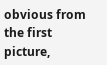obvious from the first picture,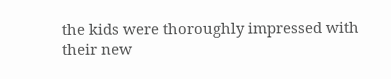the kids were thoroughly impressed with their new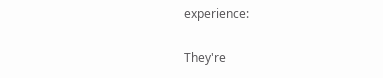experience:

They're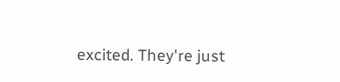excited. They're just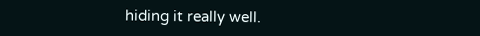hiding it really well.